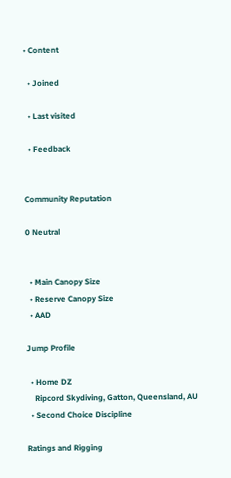• Content

  • Joined

  • Last visited

  • Feedback


Community Reputation

0 Neutral


  • Main Canopy Size
  • Reserve Canopy Size
  • AAD

Jump Profile

  • Home DZ
    Ripcord Skydiving, Gatton, Queensland, AU
  • Second Choice Discipline

Ratings and Rigging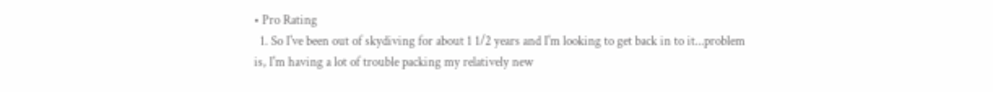• Pro Rating
  1. So I've been out of skydiving for about 1 1/2 years and I'm looking to get back in to it...problem is, I'm having a lot of trouble packing my relatively new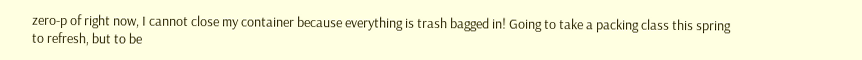zero-p of right now, I cannot close my container because everything is trash bagged in! Going to take a packing class this spring to refresh, but to be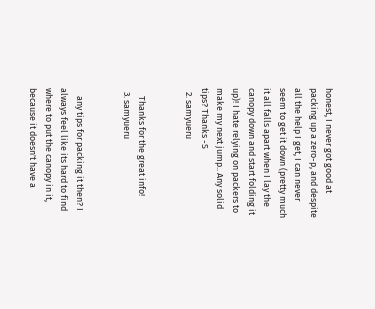honest, I never got good at packing up a zero-p, and despite all the help I get, I can never seem to get it down (pretty much it all falls apart when I lay the canopy down and start folding it up)! I hate relying on packers to make my next jump.. Any solid tips? Thanks -S
  2. samyueru


    Thanks for the great info!
  3. samyueru


    any tips for packing it then? I always feel like its hard to find where to put the canopy in it, because it doesn't have a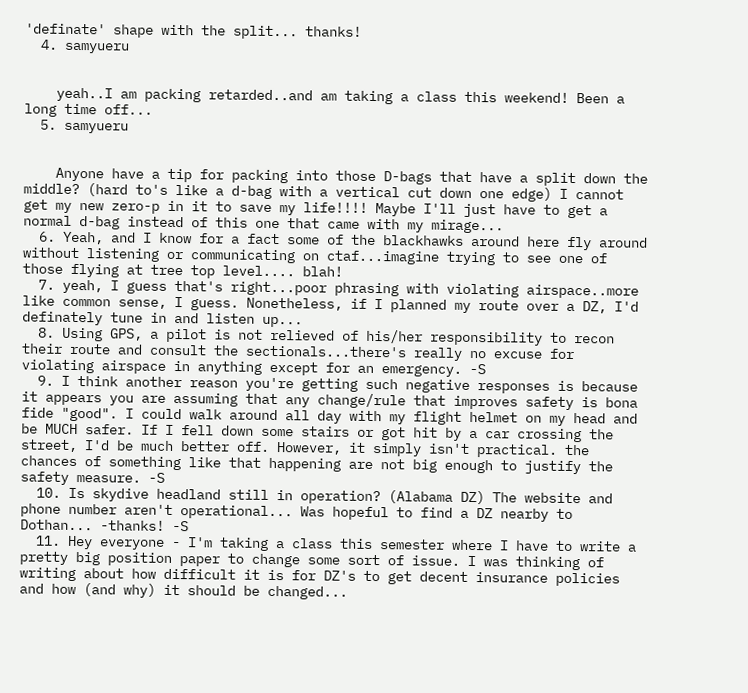'definate' shape with the split... thanks!
  4. samyueru


    yeah..I am packing retarded..and am taking a class this weekend! Been a long time off...
  5. samyueru


    Anyone have a tip for packing into those D-bags that have a split down the middle? (hard to's like a d-bag with a vertical cut down one edge) I cannot get my new zero-p in it to save my life!!!! Maybe I'll just have to get a normal d-bag instead of this one that came with my mirage...
  6. Yeah, and I know for a fact some of the blackhawks around here fly around without listening or communicating on ctaf...imagine trying to see one of those flying at tree top level.... blah!
  7. yeah, I guess that's right...poor phrasing with violating airspace..more like common sense, I guess. Nonetheless, if I planned my route over a DZ, I'd definately tune in and listen up...
  8. Using GPS, a pilot is not relieved of his/her responsibility to recon their route and consult the sectionals...there's really no excuse for violating airspace in anything except for an emergency. -S
  9. I think another reason you're getting such negative responses is because it appears you are assuming that any change/rule that improves safety is bona fide "good". I could walk around all day with my flight helmet on my head and be MUCH safer. If I fell down some stairs or got hit by a car crossing the street, I'd be much better off. However, it simply isn't practical. the chances of something like that happening are not big enough to justify the safety measure. -S
  10. Is skydive headland still in operation? (Alabama DZ) The website and phone number aren't operational... Was hopeful to find a DZ nearby to Dothan... -thanks! -S
  11. Hey everyone - I'm taking a class this semester where I have to write a pretty big position paper to change some sort of issue. I was thinking of writing about how difficult it is for DZ's to get decent insurance policies and how (and why) it should be changed...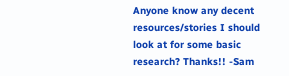Anyone know any decent resources/stories I should look at for some basic research? Thanks!! -Sam